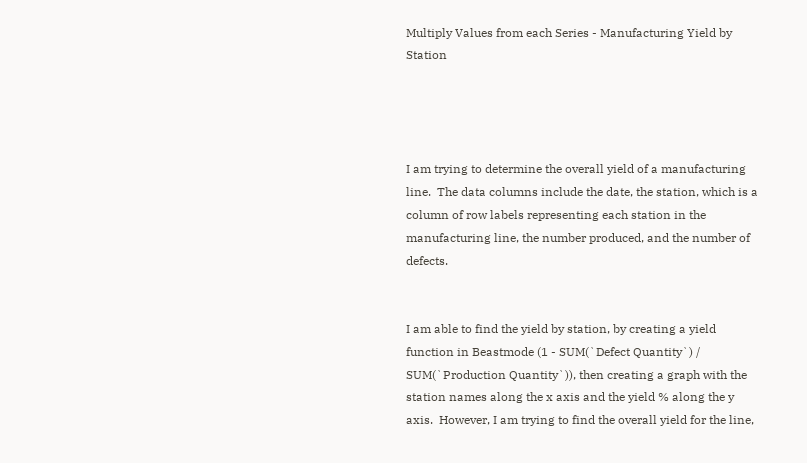Multiply Values from each Series - Manufacturing Yield by Station




I am trying to determine the overall yield of a manufacturing line.  The data columns include the date, the station, which is a column of row labels representing each station in the manufacturing line, the number produced, and the number of defects.


I am able to find the yield by station, by creating a yield function in Beastmode (1 - SUM(`Defect Quantity`) / SUM(`Production Quantity`)), then creating a graph with the station names along the x axis and the yield % along the y axis.  However, I am trying to find the overall yield for the line,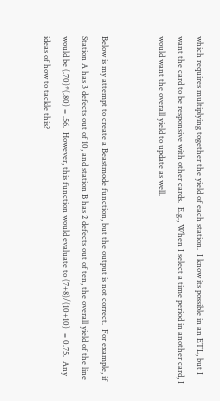which requires multiplying together the yield of each station.  I know its possible in an ETL, but I want the card to be responsive with other cards.  E.g., When I select a time period in another card, I would want the overall yield to update as well.


Below is my attempt to create a Beastmode function, but the output is not correct.  For example, if Station A has 3 defects out of 10, and station B has 2 defects out of ten, the overall yield of the line would be (.70)*(.80) = .56.  However, this function would evaluate to (7+8)/(10+10)  = 0.75.  Any ideas of how to tackle this?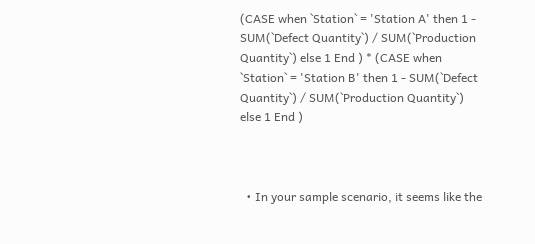(CASE when `Station` = 'Station A' then 1 - SUM(`Defect Quantity`) / SUM(`Production Quantity`) else 1 End ) * (CASE when `Station` = 'Station B' then 1 - SUM(`Defect Quantity`) / SUM(`Production Quantity`) else 1 End )



  • In your sample scenario, it seems like the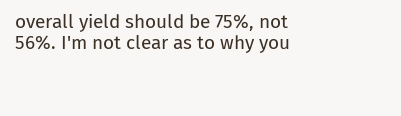overall yield should be 75%, not 56%. I'm not clear as to why you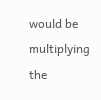would be multiplying the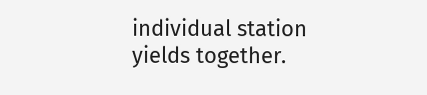individual station yields together.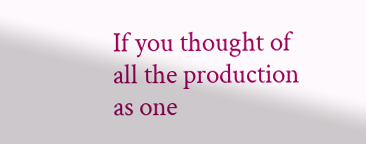If you thought of all the production as one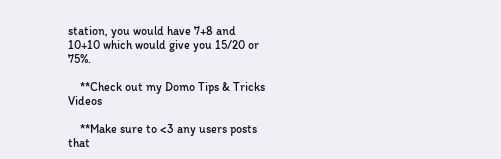station, you would have 7+8 and 10+10 which would give you 15/20 or 75%.

    **Check out my Domo Tips & Tricks Videos

    **Make sure to <3 any users posts that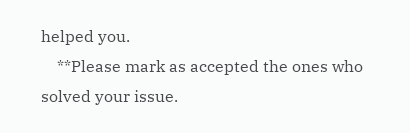helped you.
    **Please mark as accepted the ones who solved your issue.